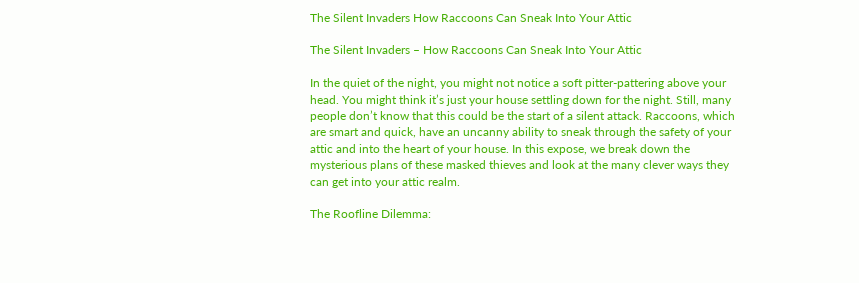The Silent Invaders How Raccoons Can Sneak Into Your Attic

The Silent Invaders – How Raccoons Can Sneak Into Your Attic

In the quiet of the night, you might not notice a soft pitter-pattering above your head. You might think it’s just your house settling down for the night. Still, many people don’t know that this could be the start of a silent attack. Raccoons, which are smart and quick, have an uncanny ability to sneak through the safety of your attic and into the heart of your house. In this expose, we break down the mysterious plans of these masked thieves and look at the many clever ways they can get into your attic realm.

The Roofline Dilemma: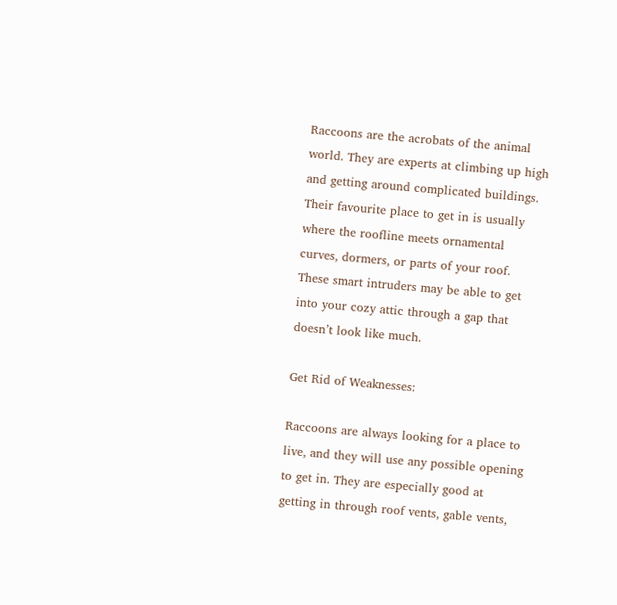Raccoons are the acrobats of the animal world. They are experts at climbing up high and getting around complicated buildings. Their favourite place to get in is usually where the roofline meets ornamental curves, dormers, or parts of your roof. These smart intruders may be able to get into your cozy attic through a gap that doesn’t look like much.

Get Rid of Weaknesses:

Raccoons are always looking for a place to live, and they will use any possible opening to get in. They are especially good at getting in through roof vents, gable vents,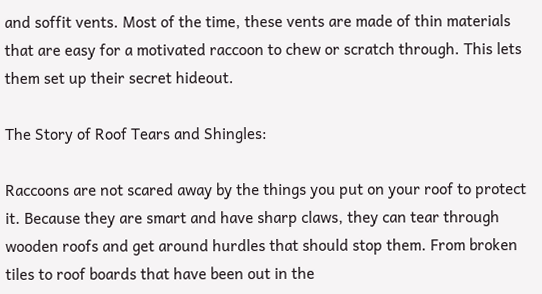and soffit vents. Most of the time, these vents are made of thin materials that are easy for a motivated raccoon to chew or scratch through. This lets them set up their secret hideout.

The Story of Roof Tears and Shingles:

Raccoons are not scared away by the things you put on your roof to protect it. Because they are smart and have sharp claws, they can tear through wooden roofs and get around hurdles that should stop them. From broken tiles to roof boards that have been out in the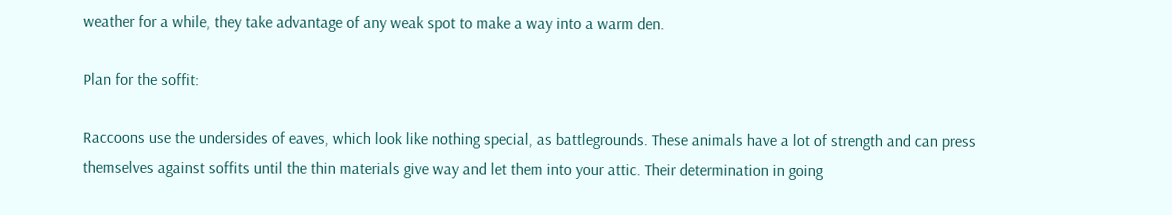weather for a while, they take advantage of any weak spot to make a way into a warm den.

Plan for the soffit:

Raccoons use the undersides of eaves, which look like nothing special, as battlegrounds. These animals have a lot of strength and can press themselves against soffits until the thin materials give way and let them into your attic. Their determination in going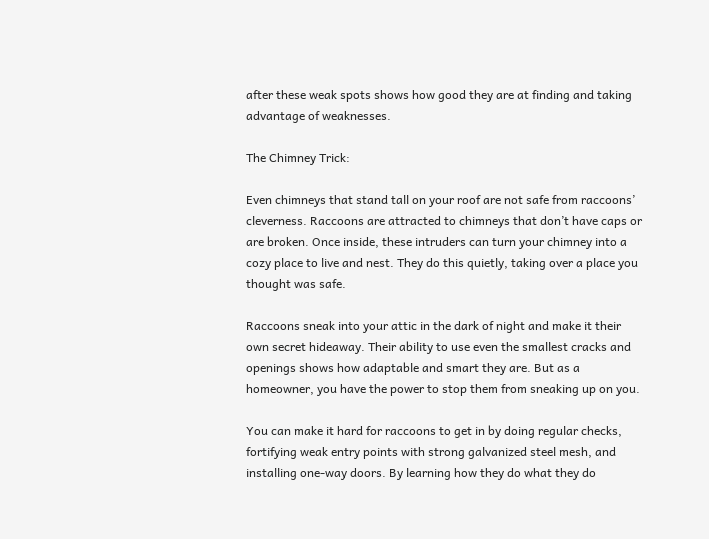after these weak spots shows how good they are at finding and taking advantage of weaknesses.

The Chimney Trick:

Even chimneys that stand tall on your roof are not safe from raccoons’ cleverness. Raccoons are attracted to chimneys that don’t have caps or are broken. Once inside, these intruders can turn your chimney into a cozy place to live and nest. They do this quietly, taking over a place you thought was safe.

Raccoons sneak into your attic in the dark of night and make it their own secret hideaway. Their ability to use even the smallest cracks and openings shows how adaptable and smart they are. But as a homeowner, you have the power to stop them from sneaking up on you.

You can make it hard for raccoons to get in by doing regular checks, fortifying weak entry points with strong galvanized steel mesh, and installing one-way doors. By learning how they do what they do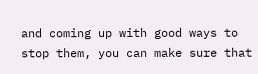and coming up with good ways to stop them, you can make sure that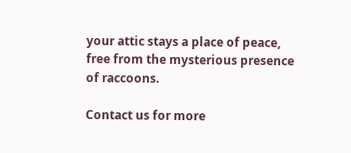your attic stays a place of peace, free from the mysterious presence of raccoons.

Contact us for more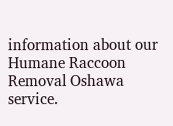information about our Humane Raccoon Removal Oshawa service.